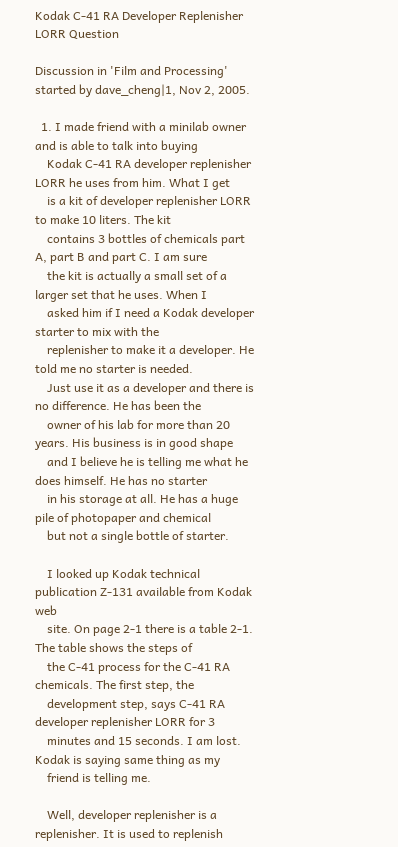Kodak C-41 RA Developer Replenisher LORR Question

Discussion in 'Film and Processing' started by dave_cheng|1, Nov 2, 2005.

  1. I made friend with a minilab owner and is able to talk into buying
    Kodak C-41 RA developer replenisher LORR he uses from him. What I get
    is a kit of developer replenisher LORR to make 10 liters. The kit
    contains 3 bottles of chemicals part A, part B and part C. I am sure
    the kit is actually a small set of a larger set that he uses. When I
    asked him if I need a Kodak developer starter to mix with the
    replenisher to make it a developer. He told me no starter is needed.
    Just use it as a developer and there is no difference. He has been the
    owner of his lab for more than 20 years. His business is in good shape
    and I believe he is telling me what he does himself. He has no starter
    in his storage at all. He has a huge pile of photopaper and chemical
    but not a single bottle of starter.

    I looked up Kodak technical publication Z-131 available from Kodak web
    site. On page 2-1 there is a table 2-1. The table shows the steps of
    the C-41 process for the C-41 RA chemicals. The first step, the
    development step, says C-41 RA developer replenisher LORR for 3
    minutes and 15 seconds. I am lost. Kodak is saying same thing as my
    friend is telling me.

    Well, developer replenisher is a replenisher. It is used to replenish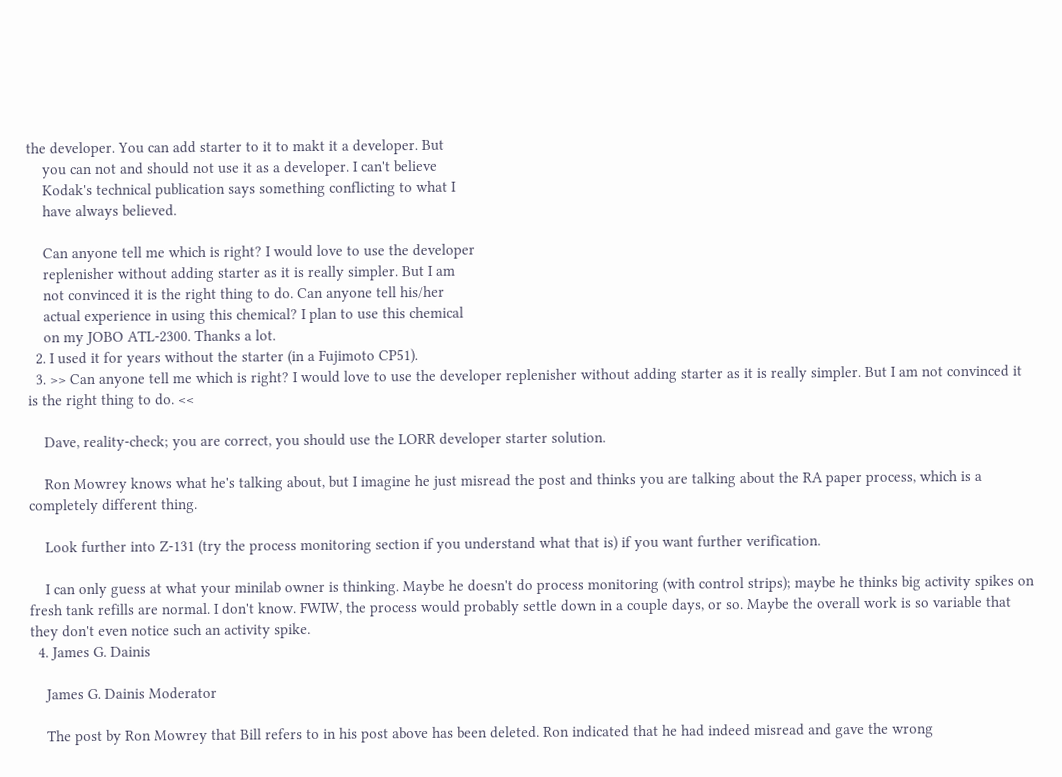the developer. You can add starter to it to makt it a developer. But
    you can not and should not use it as a developer. I can't believe
    Kodak's technical publication says something conflicting to what I
    have always believed.

    Can anyone tell me which is right? I would love to use the developer
    replenisher without adding starter as it is really simpler. But I am
    not convinced it is the right thing to do. Can anyone tell his/her
    actual experience in using this chemical? I plan to use this chemical
    on my JOBO ATL-2300. Thanks a lot.
  2. I used it for years without the starter (in a Fujimoto CP51).
  3. >> Can anyone tell me which is right? I would love to use the developer replenisher without adding starter as it is really simpler. But I am not convinced it is the right thing to do. <<

    Dave, reality-check; you are correct, you should use the LORR developer starter solution.

    Ron Mowrey knows what he's talking about, but I imagine he just misread the post and thinks you are talking about the RA paper process, which is a completely different thing.

    Look further into Z-131 (try the process monitoring section if you understand what that is) if you want further verification.

    I can only guess at what your minilab owner is thinking. Maybe he doesn't do process monitoring (with control strips); maybe he thinks big activity spikes on fresh tank refills are normal. I don't know. FWIW, the process would probably settle down in a couple days, or so. Maybe the overall work is so variable that they don't even notice such an activity spike.
  4. James G. Dainis

    James G. Dainis Moderator

    The post by Ron Mowrey that Bill refers to in his post above has been deleted. Ron indicated that he had indeed misread and gave the wrong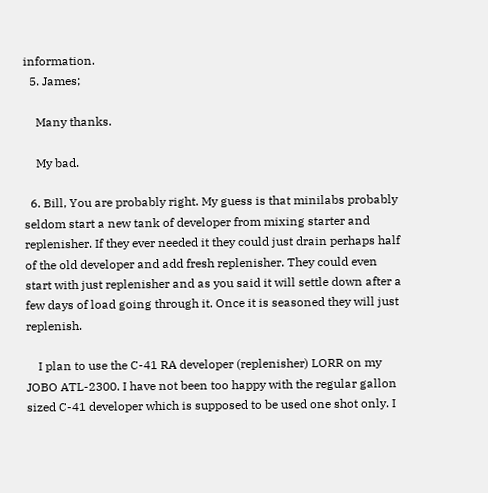information.
  5. James;

    Many thanks.

    My bad.

  6. Bill, You are probably right. My guess is that minilabs probably seldom start a new tank of developer from mixing starter and replenisher. If they ever needed it they could just drain perhaps half of the old developer and add fresh replenisher. They could even start with just replenisher and as you said it will settle down after a few days of load going through it. Once it is seasoned they will just replenish.

    I plan to use the C-41 RA developer (replenisher) LORR on my JOBO ATL-2300. I have not been too happy with the regular gallon sized C-41 developer which is supposed to be used one shot only. I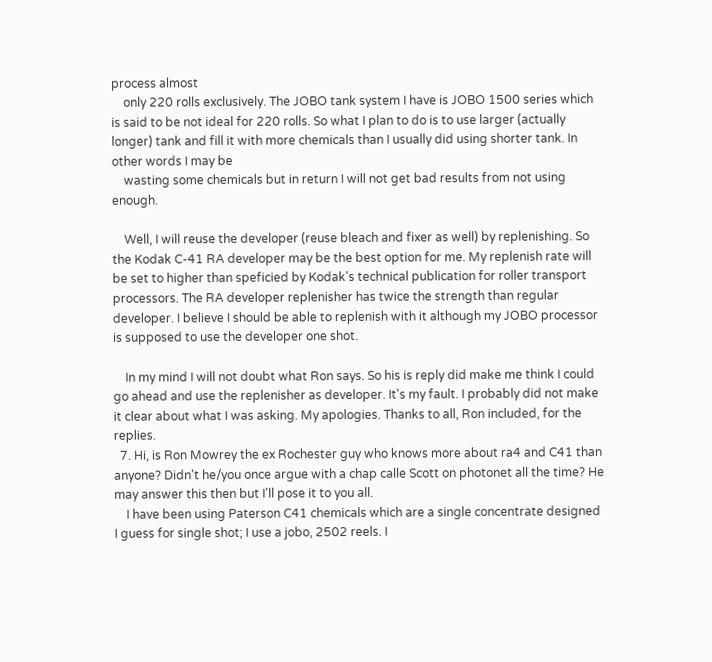process almost
    only 220 rolls exclusively. The JOBO tank system I have is JOBO 1500 series which is said to be not ideal for 220 rolls. So what I plan to do is to use larger (actually longer) tank and fill it with more chemicals than I usually did using shorter tank. In other words I may be
    wasting some chemicals but in return I will not get bad results from not using enough.

    Well, I will reuse the developer (reuse bleach and fixer as well) by replenishing. So the Kodak C-41 RA developer may be the best option for me. My replenish rate will be set to higher than speficied by Kodak's technical publication for roller transport processors. The RA developer replenisher has twice the strength than regular developer. I believe I should be able to replenish with it although my JOBO processor is supposed to use the developer one shot.

    In my mind I will not doubt what Ron says. So his is reply did make me think I could go ahead and use the replenisher as developer. It's my fault. I probably did not make it clear about what I was asking. My apologies. Thanks to all, Ron included, for the replies.
  7. Hi, is Ron Mowrey the ex Rochester guy who knows more about ra4 and C41 than anyone? Didn't he/you once argue with a chap calle Scott on photonet all the time? He may answer this then but I'll pose it to you all.
    I have been using Paterson C41 chemicals which are a single concentrate designed I guess for single shot; I use a jobo, 2502 reels. I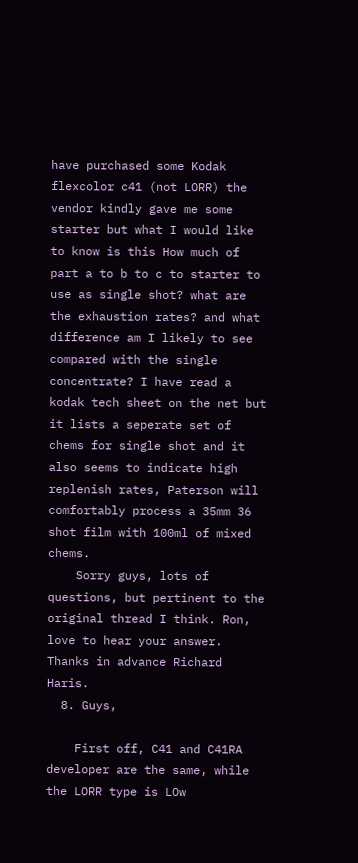have purchased some Kodak flexcolor c41 (not LORR) the vendor kindly gave me some starter but what I would like to know is this How much of part a to b to c to starter to use as single shot? what are the exhaustion rates? and what difference am I likely to see compared with the single concentrate? I have read a kodak tech sheet on the net but it lists a seperate set of chems for single shot and it also seems to indicate high replenish rates, Paterson will comfortably process a 35mm 36 shot film with 100ml of mixed chems.
    Sorry guys, lots of questions, but pertinent to the original thread I think. Ron, love to hear your answer. Thanks in advance Richard Haris.
  8. Guys,

    First off, C41 and C41RA developer are the same, while the LORR type is LOw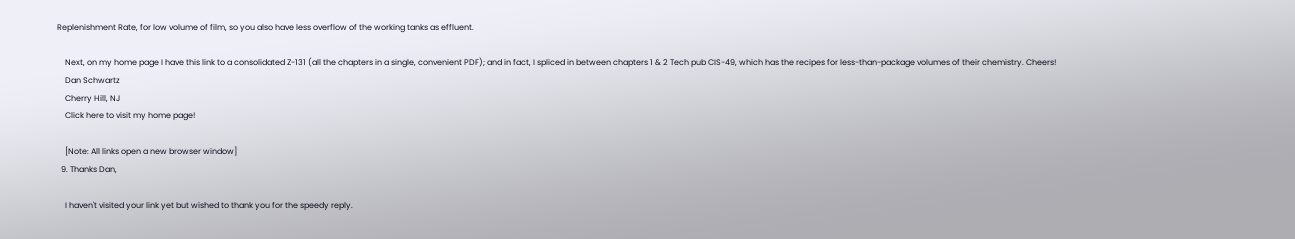Replenishment Rate, for low volume of film, so you also have less overflow of the working tanks as effluent.

    Next, on my home page I have this link to a consolidated Z-131 (all the chapters in a single, convenient PDF); and in fact, I spliced in between chapters 1 & 2 Tech pub CIS-49, which has the recipes for less-than-package volumes of their chemistry. Cheers!
    Dan Schwartz
    Cherry Hill, NJ
    Click here to visit my home page!

    [Note: All links open a new browser window]
  9. Thanks Dan,

    I haven't visited your link yet but wished to thank you for the speedy reply.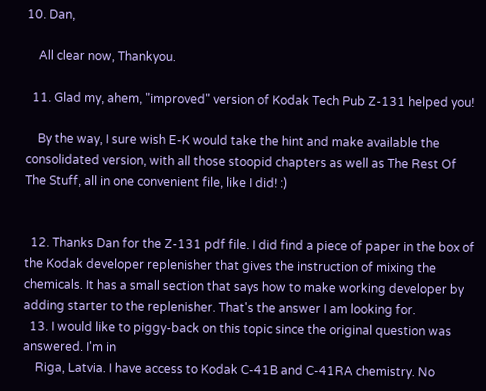10. Dan,

    All clear now, Thankyou.

  11. Glad my, ahem, "improved" version of Kodak Tech Pub Z-131 helped you!

    By the way, I sure wish E-K would take the hint and make available the consolidated version, with all those stoopid chapters as well as The Rest Of The Stuff, all in one convenient file, like I did! :)


  12. Thanks Dan for the Z-131 pdf file. I did find a piece of paper in the box of the Kodak developer replenisher that gives the instruction of mixing the chemicals. It has a small section that says how to make working developer by adding starter to the replenisher. That's the answer I am looking for.
  13. I would like to piggy-back on this topic since the original question was answered. I'm in
    Riga, Latvia. I have access to Kodak C-41B and C-41RA chemistry. No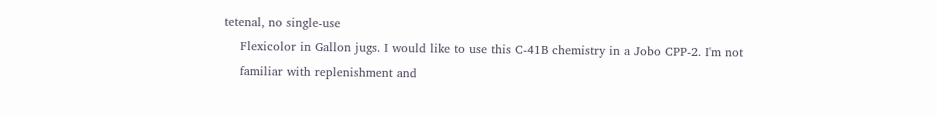tetenal, no single-use
    Flexicolor in Gallon jugs. I would like to use this C-41B chemistry in a Jobo CPP-2. I'm not
    familiar with replenishment and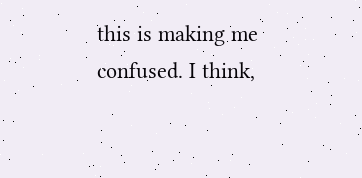this is making me confused. I think,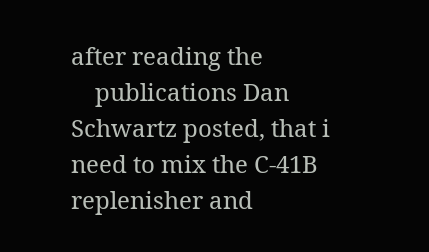after reading the
    publications Dan Schwartz posted, that i need to mix the C-41B replenisher and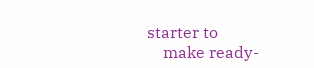starter to
    make ready-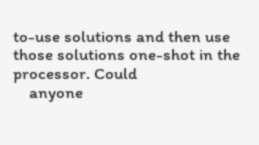to-use solutions and then use those solutions one-shot in the processor. Could
    anyone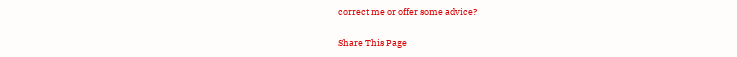correct me or offer some advice?

Share This Page